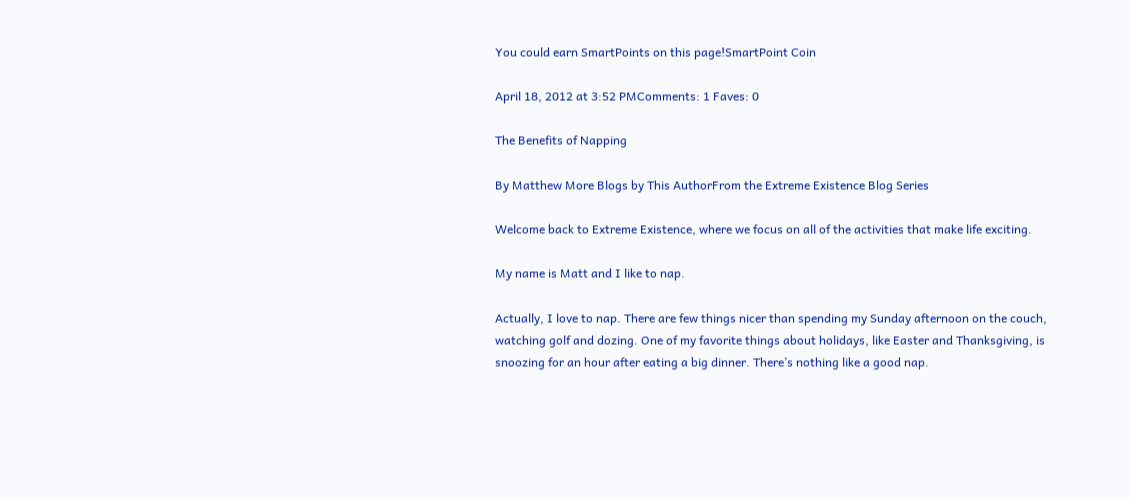You could earn SmartPoints on this page!SmartPoint Coin

April 18, 2012 at 3:52 PMComments: 1 Faves: 0

The Benefits of Napping

By Matthew More Blogs by This AuthorFrom the Extreme Existence Blog Series

Welcome back to Extreme Existence, where we focus on all of the activities that make life exciting.

My name is Matt and I like to nap.

Actually, I love to nap. There are few things nicer than spending my Sunday afternoon on the couch, watching golf and dozing. One of my favorite things about holidays, like Easter and Thanksgiving, is snoozing for an hour after eating a big dinner. There’s nothing like a good nap.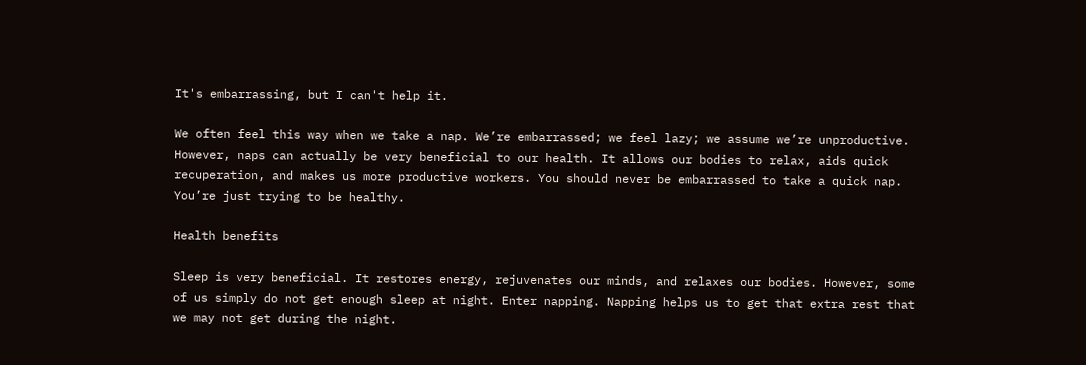It's embarrassing, but I can't help it.

We often feel this way when we take a nap. We’re embarrassed; we feel lazy; we assume we’re unproductive. However, naps can actually be very beneficial to our health. It allows our bodies to relax, aids quick recuperation, and makes us more productive workers. You should never be embarrassed to take a quick nap. You’re just trying to be healthy.

Health benefits

Sleep is very beneficial. It restores energy, rejuvenates our minds, and relaxes our bodies. However, some of us simply do not get enough sleep at night. Enter napping. Napping helps us to get that extra rest that we may not get during the night.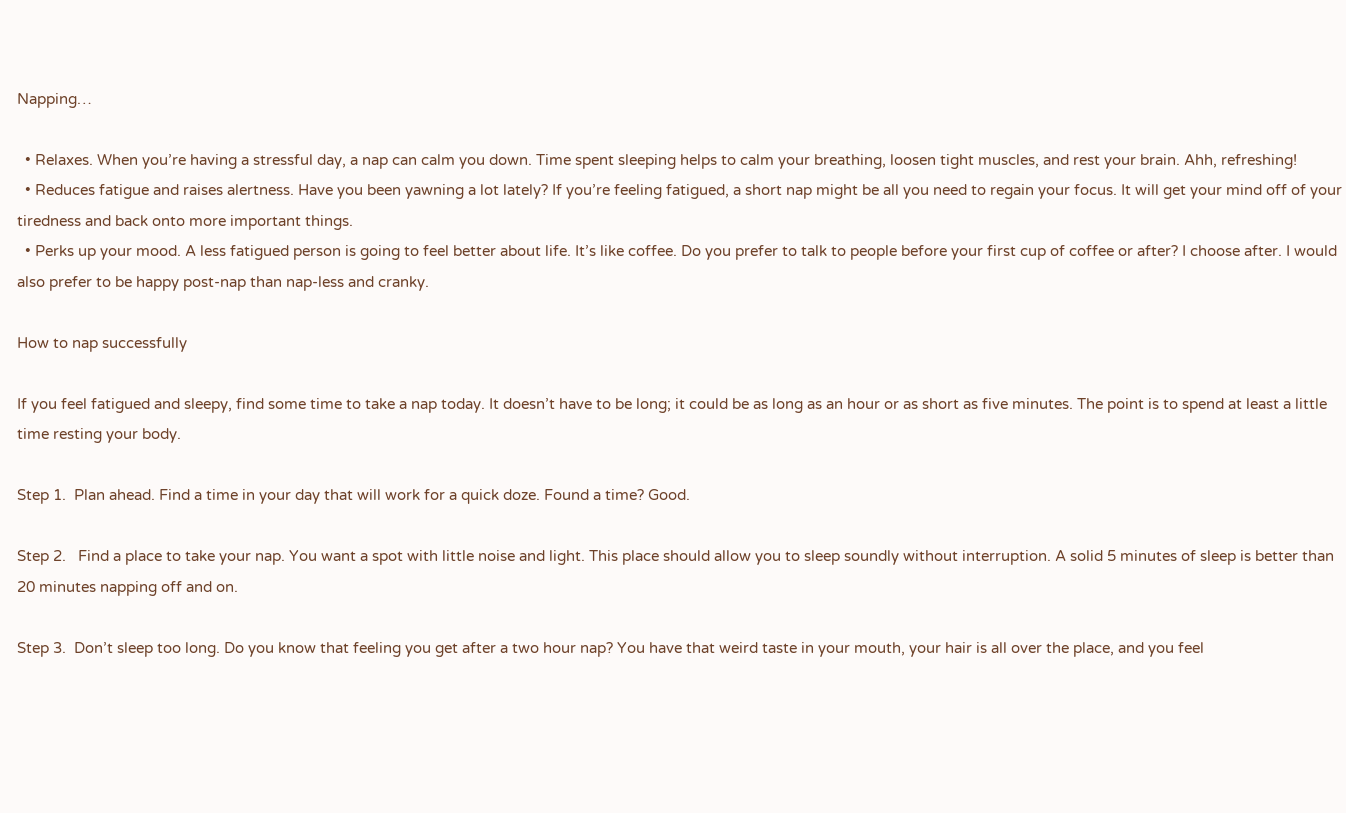Napping…

  • Relaxes. When you’re having a stressful day, a nap can calm you down. Time spent sleeping helps to calm your breathing, loosen tight muscles, and rest your brain. Ahh, refreshing!
  • Reduces fatigue and raises alertness. Have you been yawning a lot lately? If you’re feeling fatigued, a short nap might be all you need to regain your focus. It will get your mind off of your tiredness and back onto more important things.
  • Perks up your mood. A less fatigued person is going to feel better about life. It’s like coffee. Do you prefer to talk to people before your first cup of coffee or after? I choose after. I would also prefer to be happy post-nap than nap-less and cranky.

How to nap successfully

If you feel fatigued and sleepy, find some time to take a nap today. It doesn’t have to be long; it could be as long as an hour or as short as five minutes. The point is to spend at least a little time resting your body.

Step 1.  Plan ahead. Find a time in your day that will work for a quick doze. Found a time? Good.

Step 2.   Find a place to take your nap. You want a spot with little noise and light. This place should allow you to sleep soundly without interruption. A solid 5 minutes of sleep is better than 20 minutes napping off and on.

Step 3.  Don’t sleep too long. Do you know that feeling you get after a two hour nap? You have that weird taste in your mouth, your hair is all over the place, and you feel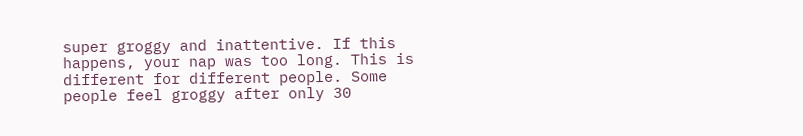super groggy and inattentive. If this happens, your nap was too long. This is different for different people. Some people feel groggy after only 30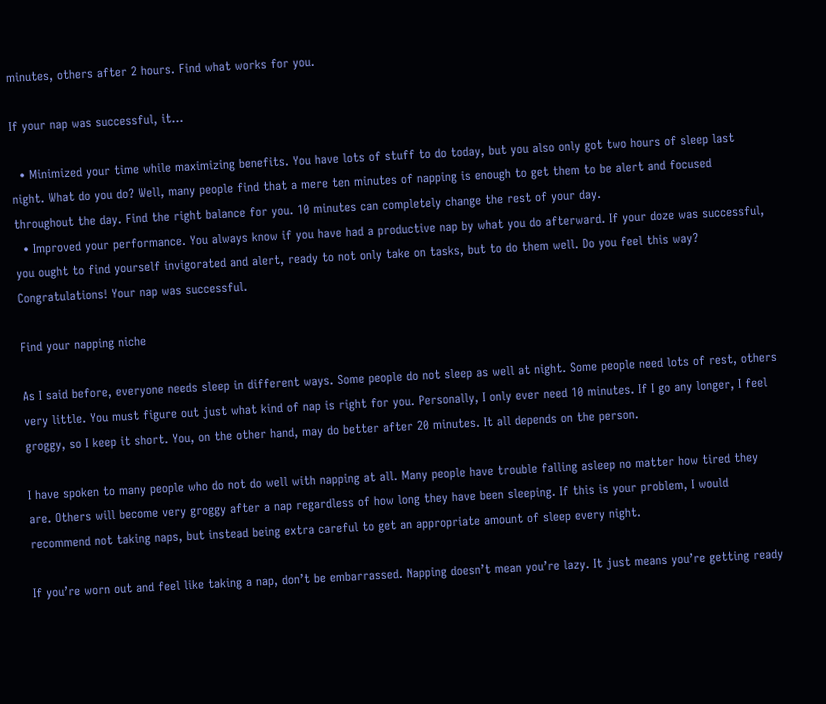minutes, others after 2 hours. Find what works for you.

If your nap was successful, it…

  • Minimized your time while maximizing benefits. You have lots of stuff to do today, but you also only got two hours of sleep last night. What do you do? Well, many people find that a mere ten minutes of napping is enough to get them to be alert and focused throughout the day. Find the right balance for you. 10 minutes can completely change the rest of your day.
  • Improved your performance. You always know if you have had a productive nap by what you do afterward. If your doze was successful, you ought to find yourself invigorated and alert, ready to not only take on tasks, but to do them well. Do you feel this way? Congratulations! Your nap was successful.

Find your napping niche

As I said before, everyone needs sleep in different ways. Some people do not sleep as well at night. Some people need lots of rest, others very little. You must figure out just what kind of nap is right for you. Personally, I only ever need 10 minutes. If I go any longer, I feel groggy, so I keep it short. You, on the other hand, may do better after 20 minutes. It all depends on the person.

I have spoken to many people who do not do well with napping at all. Many people have trouble falling asleep no matter how tired they are. Others will become very groggy after a nap regardless of how long they have been sleeping. If this is your problem, I would recommend not taking naps, but instead being extra careful to get an appropriate amount of sleep every night.

If you’re worn out and feel like taking a nap, don’t be embarrassed. Napping doesn’t mean you’re lazy. It just means you’re getting ready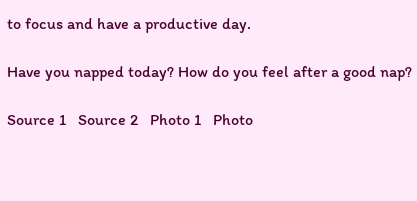to focus and have a productive day.

Have you napped today? How do you feel after a good nap?

Source 1   Source 2   Photo 1   Photo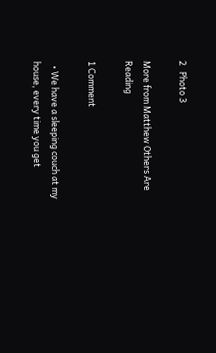2   Photo 3

More from Matthew Others Are Reading

1 Comment

  • We have a sleeping couch at my house, every time you get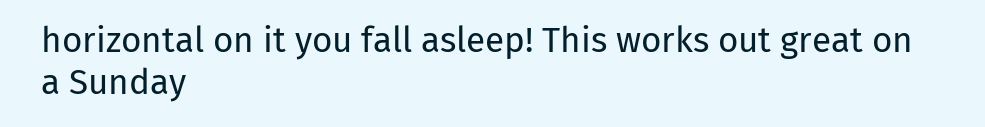horizontal on it you fall asleep! This works out great on a Sunday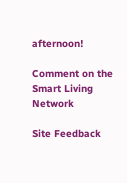afternoon!

Comment on the Smart Living Network

Site Feedback